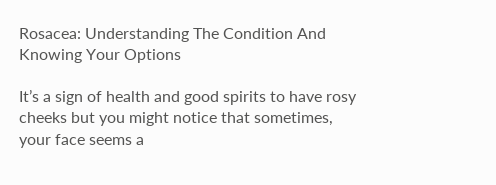Rosacea: Understanding The Condition And Knowing Your Options

It’s a sign of health and good spirits to have rosy cheeks but you might notice that sometimes, your face seems a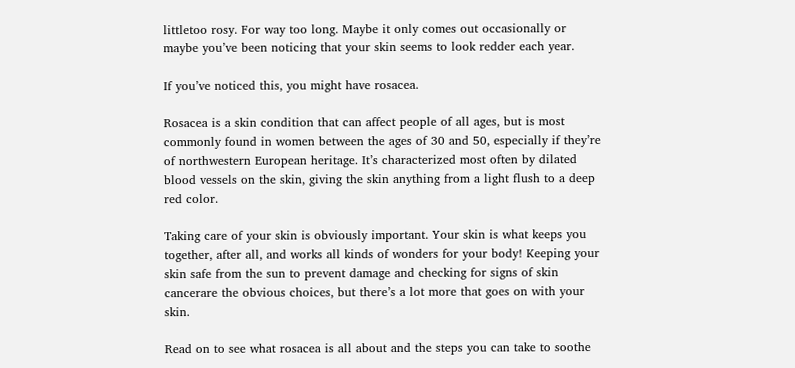littletoo rosy. For way too long. Maybe it only comes out occasionally or maybe you’ve been noticing that your skin seems to look redder each year.

If you’ve noticed this, you might have rosacea.

Rosacea is a skin condition that can affect people of all ages, but is most commonly found in women between the ages of 30 and 50, especially if they’re of northwestern European heritage. It’s characterized most often by dilated blood vessels on the skin, giving the skin anything from a light flush to a deep red color.

Taking care of your skin is obviously important. Your skin is what keeps you together, after all, and works all kinds of wonders for your body! Keeping your skin safe from the sun to prevent damage and checking for signs of skin cancerare the obvious choices, but there’s a lot more that goes on with your skin.

Read on to see what rosacea is all about and the steps you can take to soothe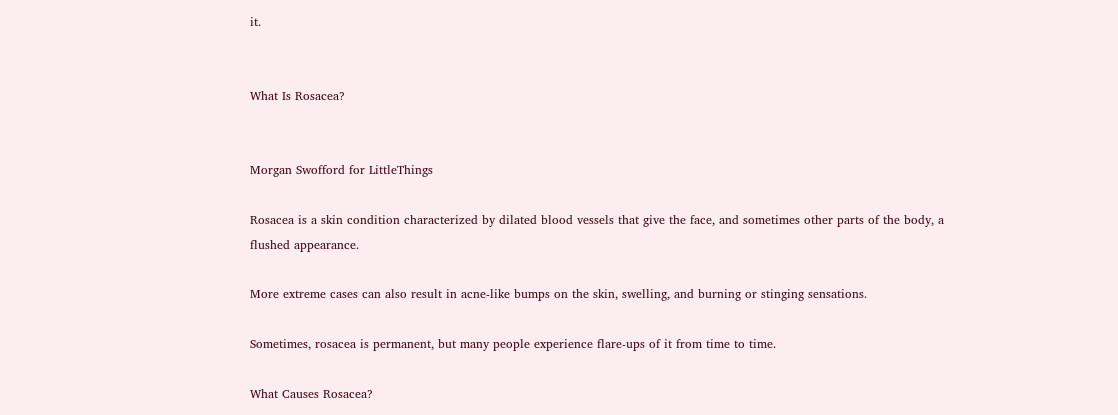it.


What Is Rosacea?


Morgan Swofford for LittleThings

Rosacea is a skin condition characterized by dilated blood vessels that give the face, and sometimes other parts of the body, a flushed appearance.

More extreme cases can also result in acne-like bumps on the skin, swelling, and burning or stinging sensations.

Sometimes, rosacea is permanent, but many people experience flare-ups of it from time to time.

What Causes Rosacea?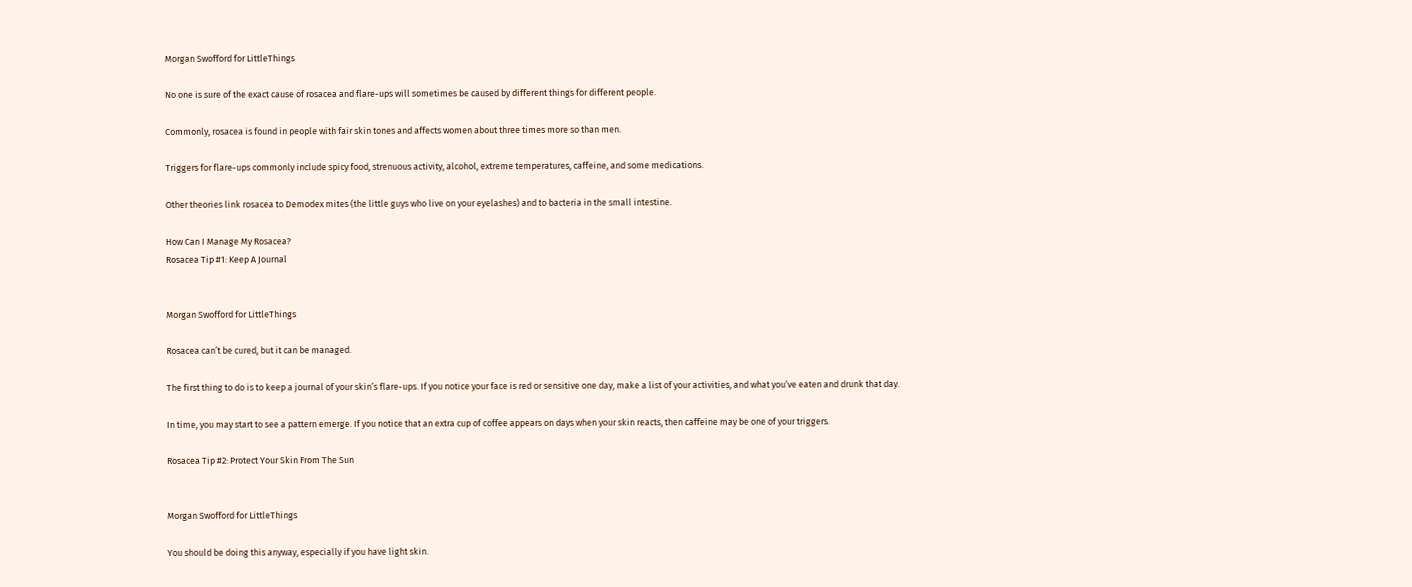Morgan Swofford for LittleThings

No one is sure of the exact cause of rosacea and flare-ups will sometimes be caused by different things for different people.

Commonly, rosacea is found in people with fair skin tones and affects women about three times more so than men.

Triggers for flare-ups commonly include spicy food, strenuous activity, alcohol, extreme temperatures, caffeine, and some medications.

Other theories link rosacea to Demodex mites (the little guys who live on your eyelashes) and to bacteria in the small intestine.

How Can I Manage My Rosacea?
Rosacea Tip #1: Keep A Journal


Morgan Swofford for LittleThings

Rosacea can’t be cured, but it can be managed.

The first thing to do is to keep a journal of your skin’s flare-ups. If you notice your face is red or sensitive one day, make a list of your activities, and what you’ve eaten and drunk that day.

In time, you may start to see a pattern emerge. If you notice that an extra cup of coffee appears on days when your skin reacts, then caffeine may be one of your triggers.

Rosacea Tip #2: Protect Your Skin From The Sun


Morgan Swofford for LittleThings

You should be doing this anyway, especially if you have light skin.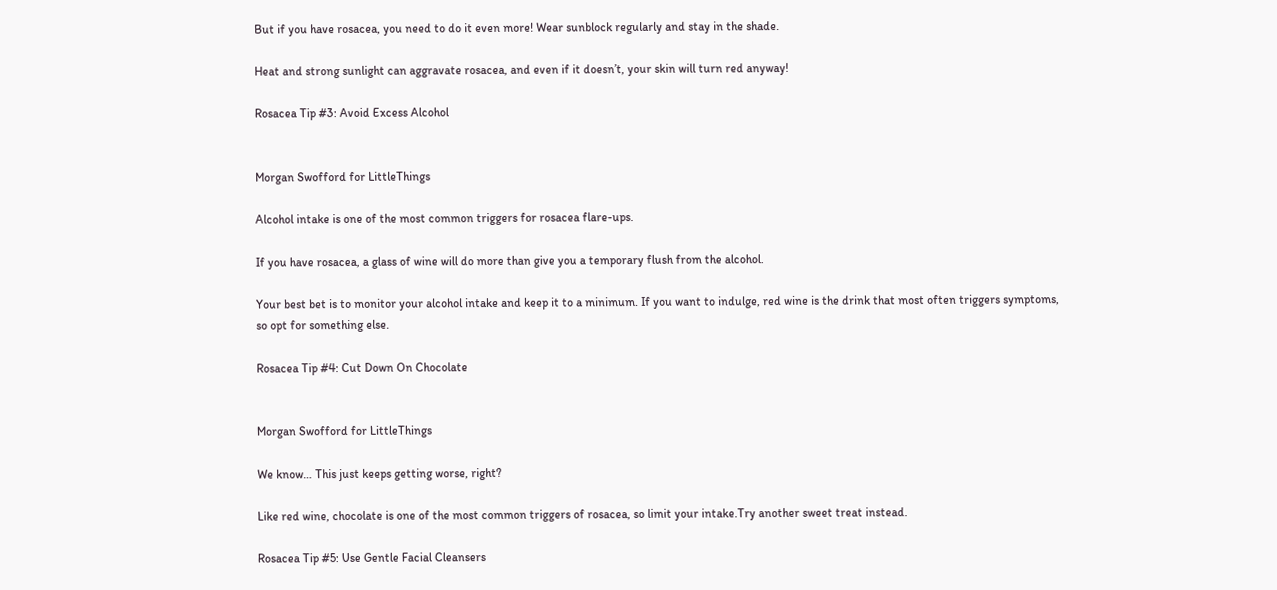But if you have rosacea, you need to do it even more! Wear sunblock regularly and stay in the shade.

Heat and strong sunlight can aggravate rosacea, and even if it doesn’t, your skin will turn red anyway!

Rosacea Tip #3: Avoid Excess Alcohol


Morgan Swofford for LittleThings

Alcohol intake is one of the most common triggers for rosacea flare-ups.

If you have rosacea, a glass of wine will do more than give you a temporary flush from the alcohol.

Your best bet is to monitor your alcohol intake and keep it to a minimum. If you want to indulge, red wine is the drink that most often triggers symptoms, so opt for something else.

Rosacea Tip #4: Cut Down On Chocolate


Morgan Swofford for LittleThings

We know… This just keeps getting worse, right?

Like red wine, chocolate is one of the most common triggers of rosacea, so limit your intake.Try another sweet treat instead.

Rosacea Tip #5: Use Gentle Facial Cleansers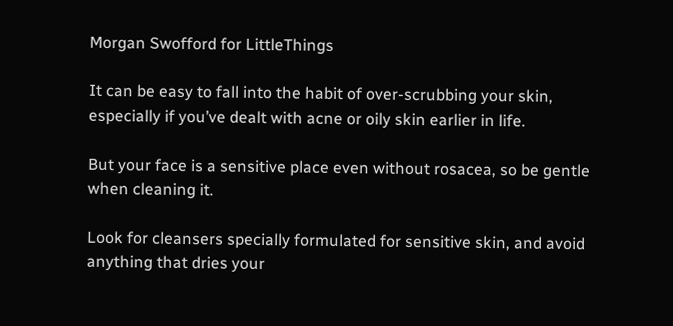Morgan Swofford for LittleThings

It can be easy to fall into the habit of over-scrubbing your skin, especially if you’ve dealt with acne or oily skin earlier in life.

But your face is a sensitive place even without rosacea, so be gentle when cleaning it.

Look for cleansers specially formulated for sensitive skin, and avoid anything that dries your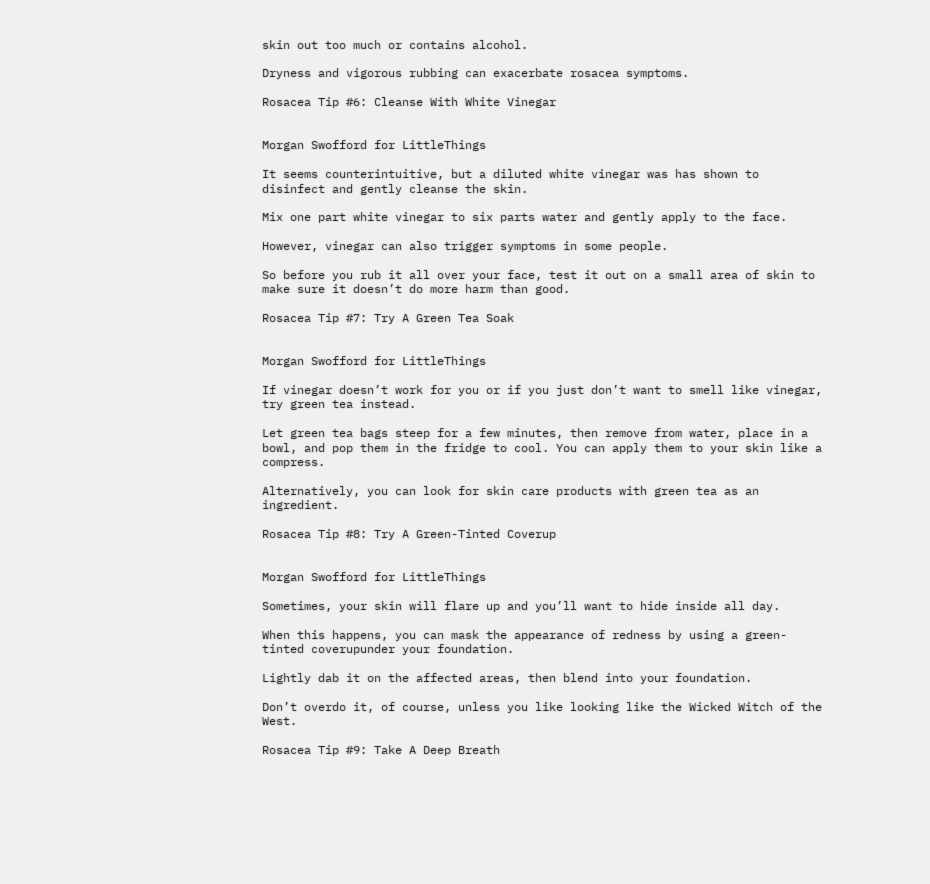skin out too much or contains alcohol.

Dryness and vigorous rubbing can exacerbate rosacea symptoms.

Rosacea Tip #6: Cleanse With White Vinegar


Morgan Swofford for LittleThings

It seems counterintuitive, but a diluted white vinegar was has shown to disinfect and gently cleanse the skin.

Mix one part white vinegar to six parts water and gently apply to the face.

However, vinegar can also trigger symptoms in some people.

So before you rub it all over your face, test it out on a small area of skin to make sure it doesn’t do more harm than good.

Rosacea Tip #7: Try A Green Tea Soak


Morgan Swofford for LittleThings

If vinegar doesn’t work for you or if you just don’t want to smell like vinegar, try green tea instead.

Let green tea bags steep for a few minutes, then remove from water, place in a bowl, and pop them in the fridge to cool. You can apply them to your skin like a compress.

Alternatively, you can look for skin care products with green tea as an ingredient.

Rosacea Tip #8: Try A Green-Tinted Coverup


Morgan Swofford for LittleThings

Sometimes, your skin will flare up and you’ll want to hide inside all day.

When this happens, you can mask the appearance of redness by using a green-tinted coverupunder your foundation.

Lightly dab it on the affected areas, then blend into your foundation.

Don’t overdo it, of course, unless you like looking like the Wicked Witch of the West.

Rosacea Tip #9: Take A Deep Breath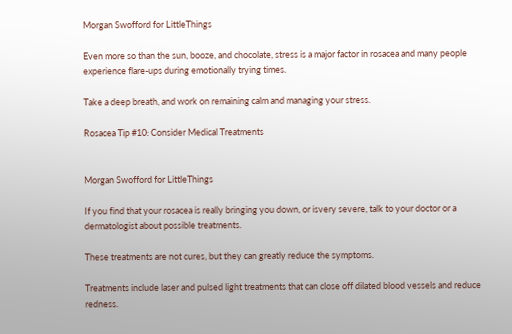Morgan Swofford for LittleThings

Even more so than the sun, booze, and chocolate, stress is a major factor in rosacea and many people experience flare-ups during emotionally trying times.

Take a deep breath, and work on remaining calm and managing your stress.

Rosacea Tip #10: Consider Medical Treatments


Morgan Swofford for LittleThings

If you find that your rosacea is really bringing you down, or isvery severe, talk to your doctor or a dermatologist about possible treatments.

These treatments are not cures, but they can greatly reduce the symptoms.

Treatments include laser and pulsed light treatments that can close off dilated blood vessels and reduce redness.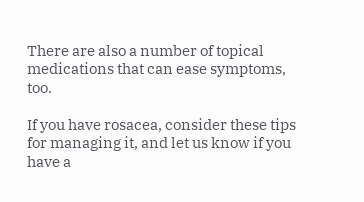There are also a number of topical medications that can ease symptoms, too.

If you have rosacea, consider these tips for managing it, and let us know if you have a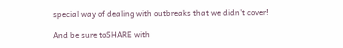special way of dealing with outbreaks that we didn’t cover!

And be sure toSHARE with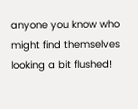anyone you know who might find themselves looking a bit flushed!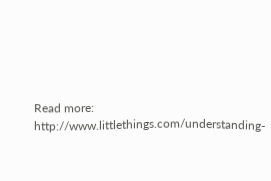Read more: http://www.littlethings.com/understanding-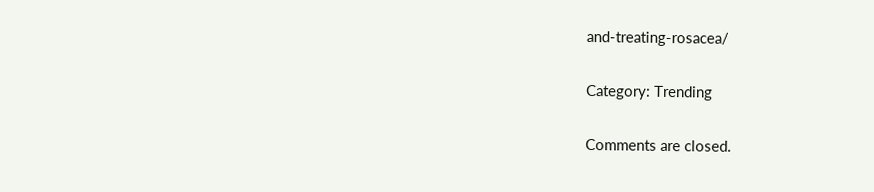and-treating-rosacea/

Category: Trending

Comments are closed.